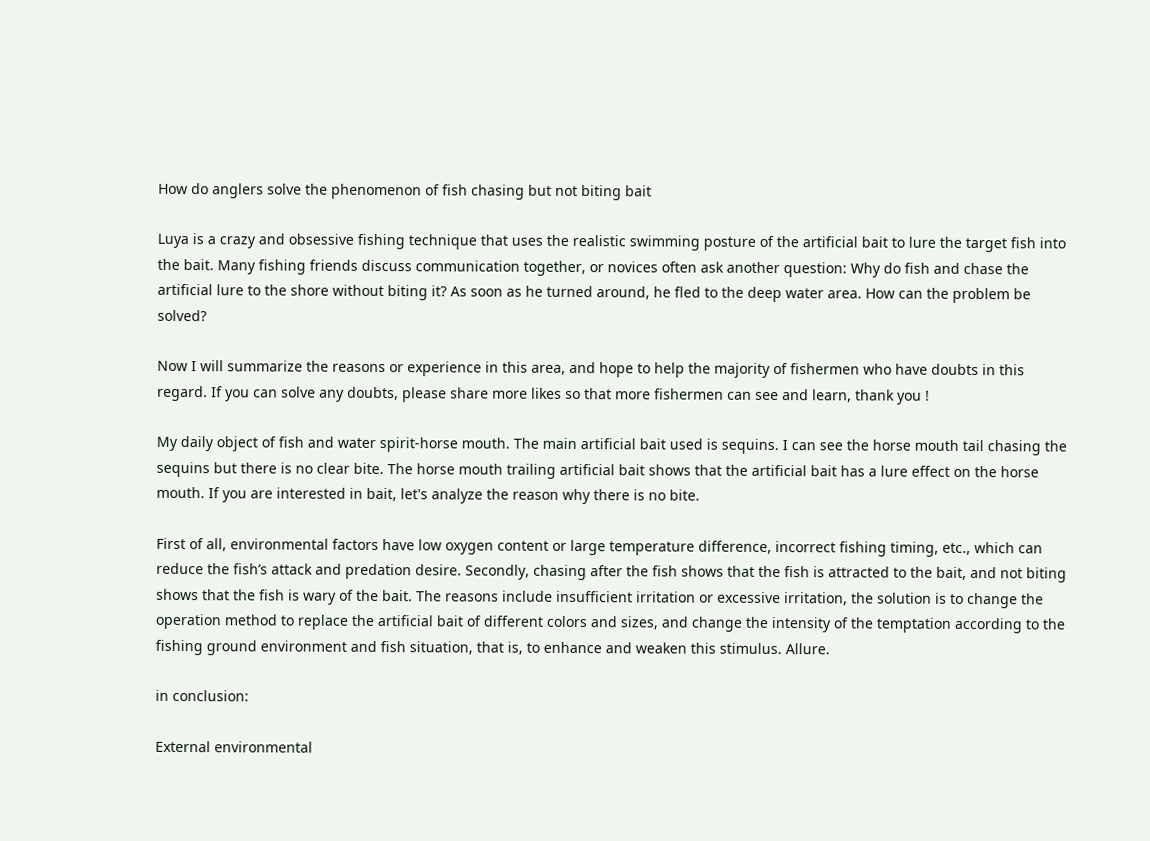How do anglers solve the phenomenon of fish chasing but not biting bait

Luya is a crazy and obsessive fishing technique that uses the realistic swimming posture of the artificial bait to lure the target fish into the bait. Many fishing friends discuss communication together, or novices often ask another question: Why do fish and chase the artificial lure to the shore without biting it? As soon as he turned around, he fled to the deep water area. How can the problem be solved?

Now I will summarize the reasons or experience in this area, and hope to help the majority of fishermen who have doubts in this regard. If you can solve any doubts, please share more likes so that more fishermen can see and learn, thank you !

My daily object of fish and water spirit-horse mouth. The main artificial bait used is sequins. I can see the horse mouth tail chasing the sequins but there is no clear bite. The horse mouth trailing artificial bait shows that the artificial bait has a lure effect on the horse mouth. If you are interested in bait, let's analyze the reason why there is no bite.

First of all, environmental factors have low oxygen content or large temperature difference, incorrect fishing timing, etc., which can reduce the fish’s attack and predation desire. Secondly, chasing after the fish shows that the fish is attracted to the bait, and not biting shows that the fish is wary of the bait. The reasons include insufficient irritation or excessive irritation, the solution is to change the operation method to replace the artificial bait of different colors and sizes, and change the intensity of the temptation according to the fishing ground environment and fish situation, that is, to enhance and weaken this stimulus. Allure.

in conclusion:

External environmental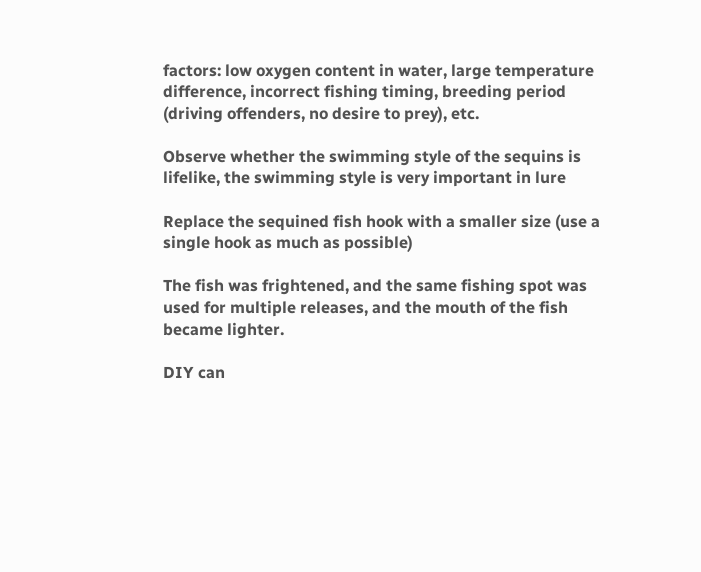factors: low oxygen content in water, large temperature difference, incorrect fishing timing, breeding period (driving offenders, no desire to prey), etc.

Observe whether the swimming style of the sequins is lifelike, the swimming style is very important in lure

Replace the sequined fish hook with a smaller size (use a single hook as much as possible)

The fish was frightened, and the same fishing spot was used for multiple releases, and the mouth of the fish became lighter.

DIY can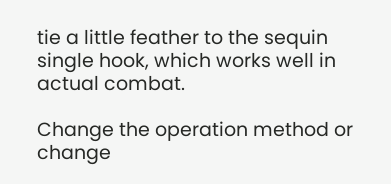tie a little feather to the sequin single hook, which works well in actual combat.

Change the operation method or change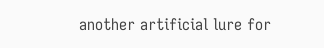another artificial lure for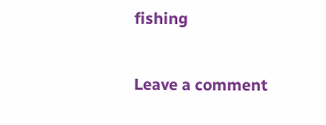fishing

Leave a comment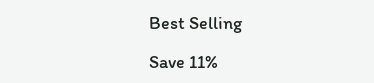Best Selling

Save 11%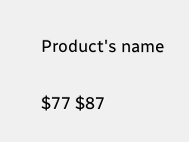Product's name

$77 $87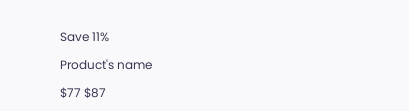Save 11%

Product's name

$77 $87